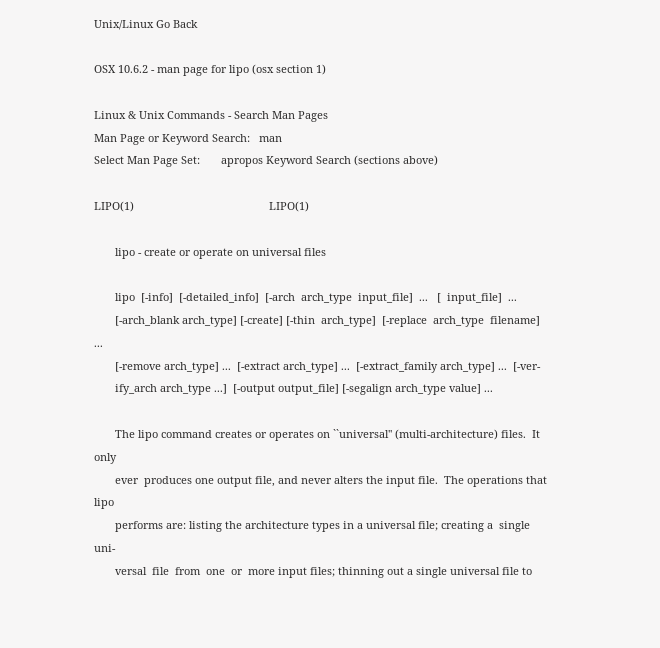Unix/Linux Go Back

OSX 10.6.2 - man page for lipo (osx section 1)

Linux & Unix Commands - Search Man Pages
Man Page or Keyword Search:   man
Select Man Page Set:       apropos Keyword Search (sections above)

LIPO(1)                                             LIPO(1)

       lipo - create or operate on universal files

       lipo  [-info]  [-detailed_info]  [-arch  arch_type  input_file]  ...   [  input_file]  ...
       [-arch_blank arch_type] [-create] [-thin  arch_type]  [-replace  arch_type  filename]  ...
       [-remove arch_type] ...  [-extract arch_type] ...  [-extract_family arch_type] ...  [-ver-
       ify_arch arch_type ...]  [-output output_file] [-segalign arch_type value] ...

       The lipo command creates or operates on ``universal'' (multi-architecture) files.  It only
       ever  produces one output file, and never alters the input file.  The operations that lipo
       performs are: listing the architecture types in a universal file; creating a  single  uni-
       versal  file  from  one  or  more input files; thinning out a single universal file to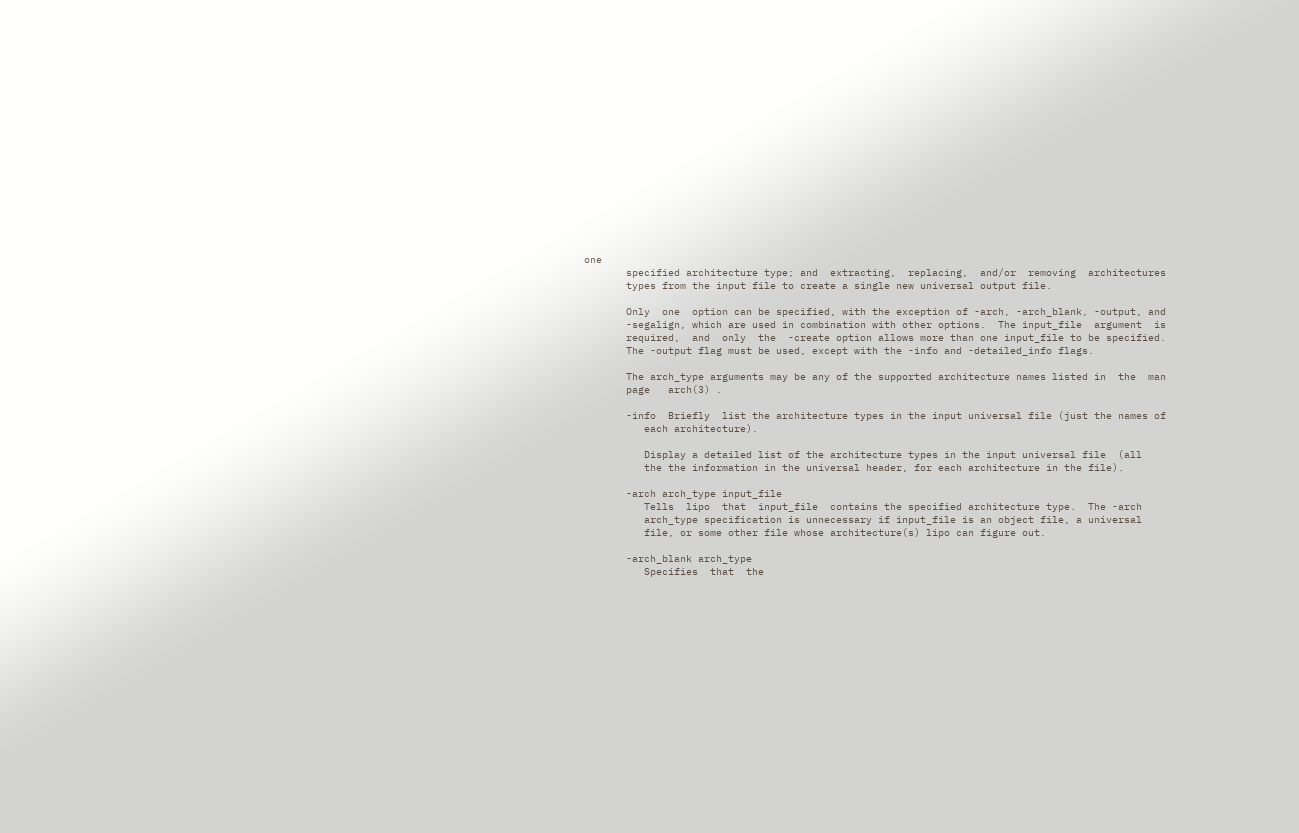one
       specified architecture type; and  extracting,  replacing,  and/or  removing  architectures
       types from the input file to create a single new universal output file.

       Only  one  option can be specified, with the exception of -arch, -arch_blank, -output, and
       -segalign, which are used in combination with other options.  The input_file  argument  is
       required,  and  only  the  -create option allows more than one input_file to be specified.
       The -output flag must be used, except with the -info and -detailed_info flags.

       The arch_type arguments may be any of the supported architecture names listed in  the  man
       page   arch(3) .

       -info  Briefly  list the architecture types in the input universal file (just the names of
          each architecture).

          Display a detailed list of the architecture types in the input universal file  (all
          the the information in the universal header, for each architecture in the file).

       -arch arch_type input_file
          Tells  lipo  that  input_file  contains the specified architecture type.  The -arch
          arch_type specification is unnecessary if input_file is an object file, a universal
          file, or some other file whose architecture(s) lipo can figure out.

       -arch_blank arch_type
          Specifies  that  the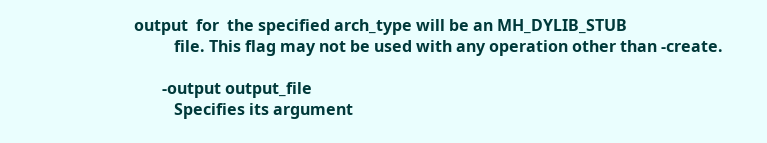output  for  the specified arch_type will be an MH_DYLIB_STUB
          file. This flag may not be used with any operation other than -create.

       -output output_file
          Specifies its argument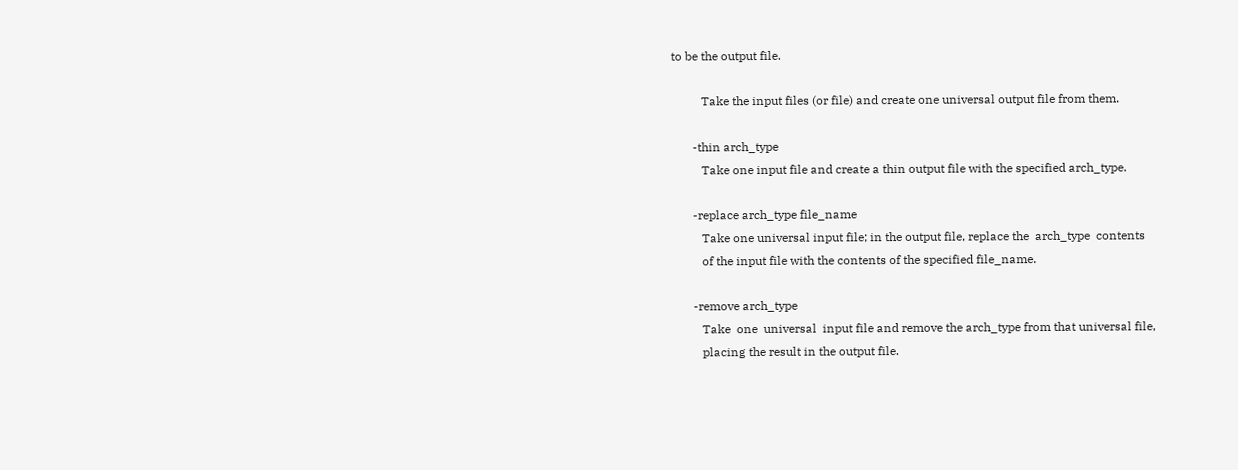to be the output file.

          Take the input files (or file) and create one universal output file from them.

       -thin arch_type
          Take one input file and create a thin output file with the specified arch_type.

       -replace arch_type file_name
          Take one universal input file; in the output file, replace the  arch_type  contents
          of the input file with the contents of the specified file_name.

       -remove arch_type
          Take  one  universal  input file and remove the arch_type from that universal file,
          placing the result in the output file.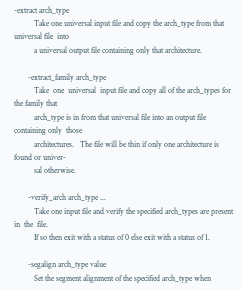-extract arch_type
          Take one universal input file and copy the arch_type from that universal file  into
          a universal output file containing only that architecture.

       -extract_family arch_type
          Take  one  universal  input file and copy all of the arch_types for the family that
          arch_type is in from that universal file into an output file containing only  those
          architectures.   The file will be thin if only one architecture is found or univer-
          sal otherwise.

       -verify_arch arch_type ...
          Take one input file and verify the specified arch_types are present  in  the  file.
          If so then exit with a status of 0 else exit with a status of 1.

       -segalign arch_type value
          Set the segment alignment of the specified arch_type when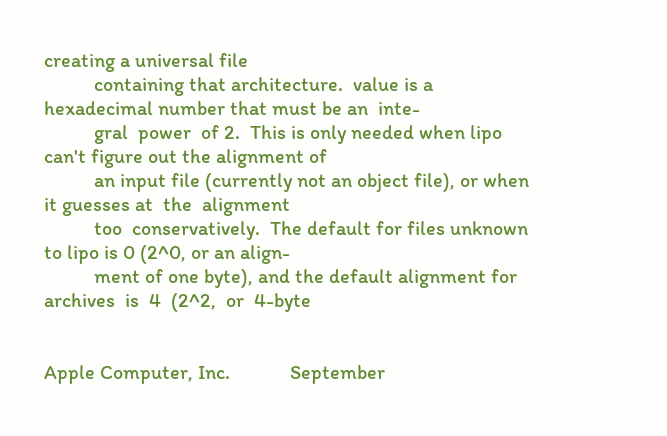creating a universal file
          containing that architecture.  value is a hexadecimal number that must be an  inte-
          gral  power  of 2.  This is only needed when lipo can't figure out the alignment of
          an input file (currently not an object file), or when it guesses at  the  alignment
          too  conservatively.  The default for files unknown to lipo is 0 (2^0, or an align-
          ment of one byte), and the default alignment for archives  is  4  (2^2,  or  4-byte


Apple Computer, Inc.            September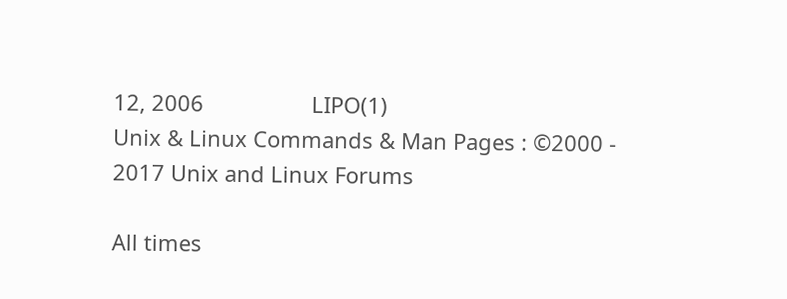12, 2006                  LIPO(1)
Unix & Linux Commands & Man Pages : ©2000 - 2017 Unix and Linux Forums

All times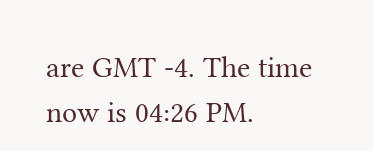are GMT -4. The time now is 04:26 PM.